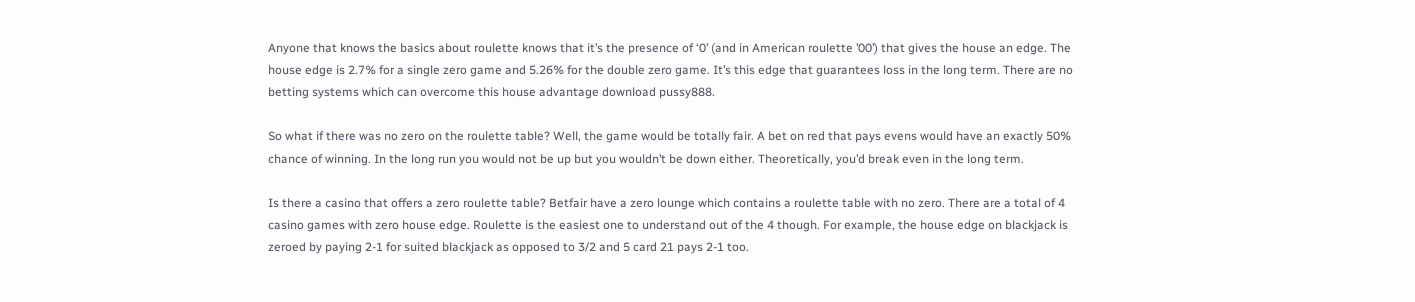Anyone that knows the basics about roulette knows that it’s the presence of ‘0’ (and in American roulette ’00’) that gives the house an edge. The house edge is 2.7% for a single zero game and 5.26% for the double zero game. It’s this edge that guarantees loss in the long term. There are no betting systems which can overcome this house advantage download pussy888.

So what if there was no zero on the roulette table? Well, the game would be totally fair. A bet on red that pays evens would have an exactly 50% chance of winning. In the long run you would not be up but you wouldn’t be down either. Theoretically, you’d break even in the long term.

Is there a casino that offers a zero roulette table? Betfair have a zero lounge which contains a roulette table with no zero. There are a total of 4 casino games with zero house edge. Roulette is the easiest one to understand out of the 4 though. For example, the house edge on blackjack is zeroed by paying 2-1 for suited blackjack as opposed to 3/2 and 5 card 21 pays 2-1 too.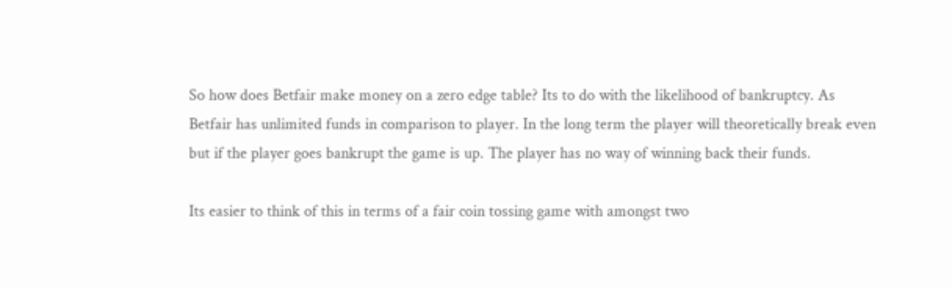So how does Betfair make money on a zero edge table? Its to do with the likelihood of bankruptcy. As Betfair has unlimited funds in comparison to player. In the long term the player will theoretically break even but if the player goes bankrupt the game is up. The player has no way of winning back their funds.

Its easier to think of this in terms of a fair coin tossing game with amongst two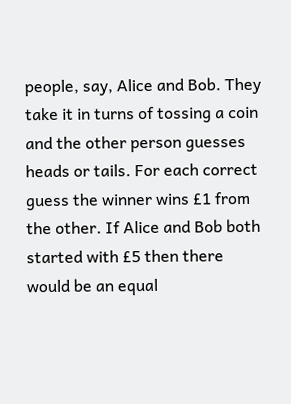people, say, Alice and Bob. They take it in turns of tossing a coin and the other person guesses heads or tails. For each correct guess the winner wins £1 from the other. If Alice and Bob both started with £5 then there would be an equal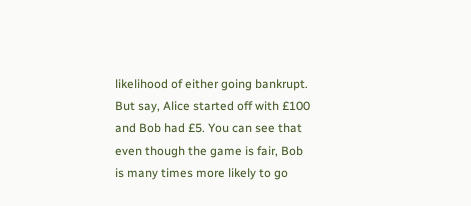likelihood of either going bankrupt. But say, Alice started off with £100 and Bob had £5. You can see that even though the game is fair, Bob is many times more likely to go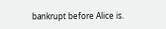bankrupt before Alice is.